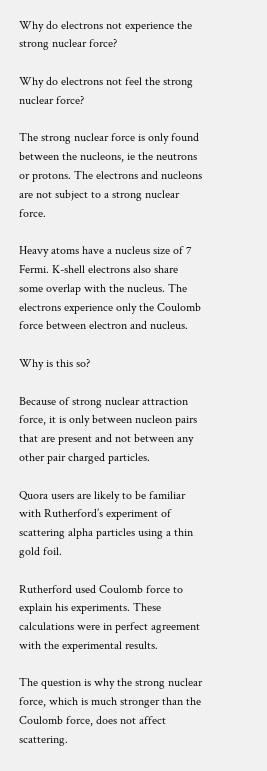Why do electrons not experience the strong nuclear force?

Why do electrons not feel the strong nuclear force?

The strong nuclear force is only found between the nucleons, ie the neutrons or protons. The electrons and nucleons are not subject to a strong nuclear force.

Heavy atoms have a nucleus size of 7 Fermi. K-shell electrons also share some overlap with the nucleus. The electrons experience only the Coulomb force between electron and nucleus.

Why is this so?

Because of strong nuclear attraction force, it is only between nucleon pairs that are present and not between any other pair charged particles.

Quora users are likely to be familiar with Rutherford’s experiment of scattering alpha particles using a thin gold foil.

Rutherford used Coulomb force to explain his experiments. These calculations were in perfect agreement with the experimental results.

The question is why the strong nuclear force, which is much stronger than the Coulomb force, does not affect scattering.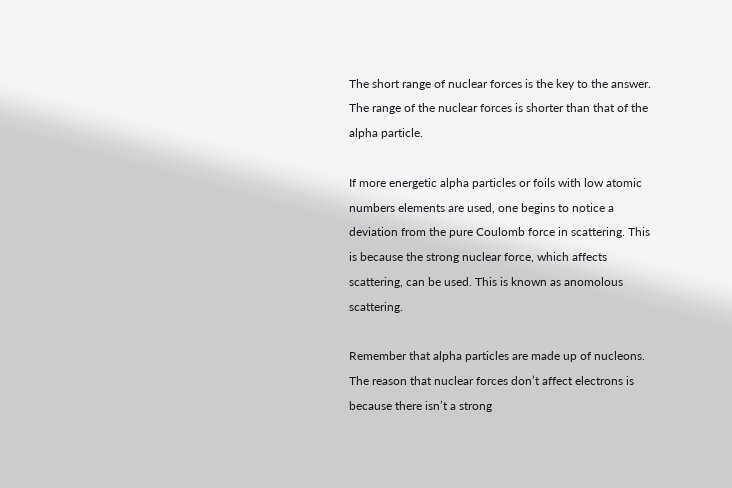The short range of nuclear forces is the key to the answer. The range of the nuclear forces is shorter than that of the alpha particle.

If more energetic alpha particles or foils with low atomic numbers elements are used, one begins to notice a deviation from the pure Coulomb force in scattering. This is because the strong nuclear force, which affects scattering, can be used. This is known as anomolous scattering.

Remember that alpha particles are made up of nucleons. The reason that nuclear forces don’t affect electrons is because there isn’t a strong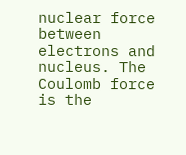nuclear force between electrons and nucleus. The Coulomb force is the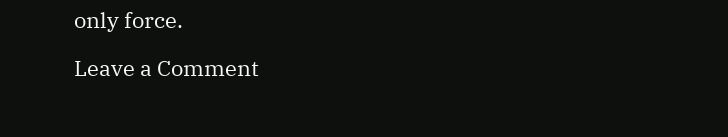only force.

Leave a Comment